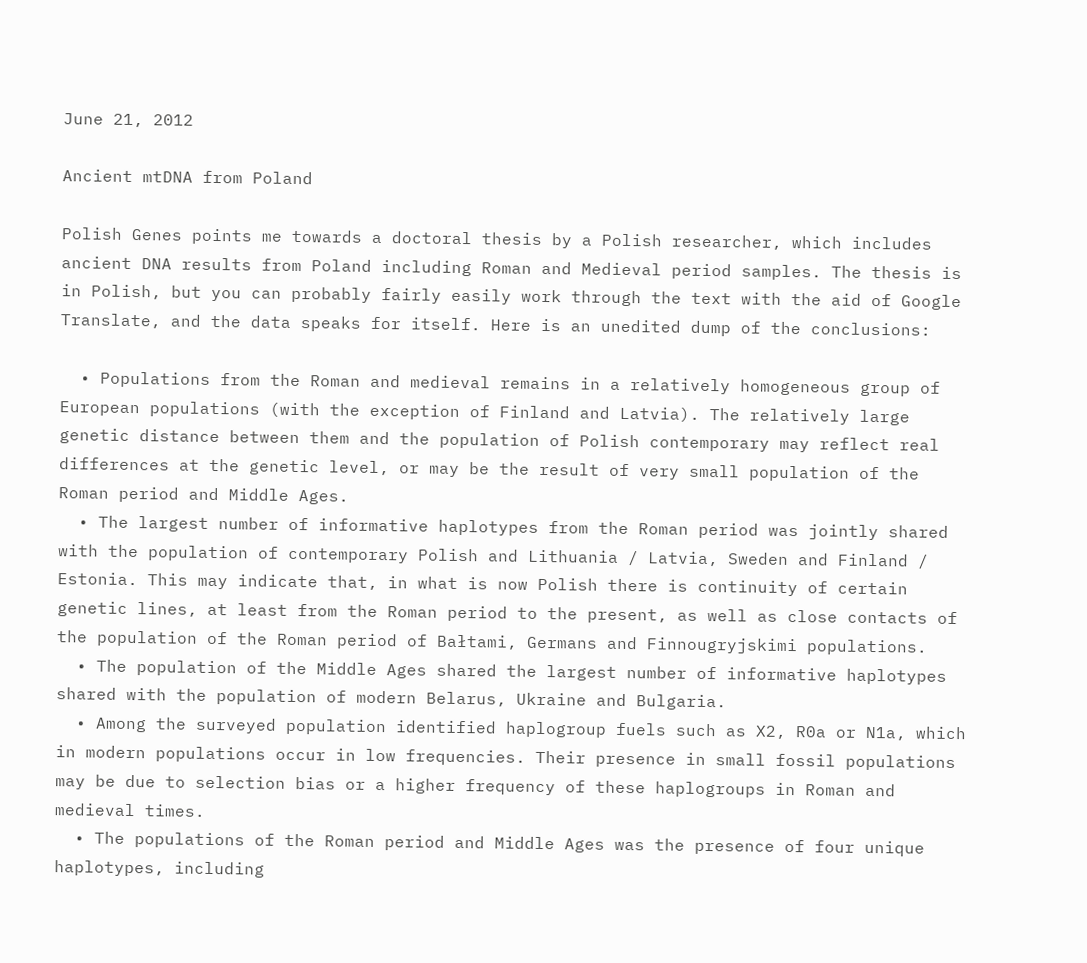June 21, 2012

Ancient mtDNA from Poland

Polish Genes points me towards a doctoral thesis by a Polish researcher, which includes ancient DNA results from Poland including Roman and Medieval period samples. The thesis is in Polish, but you can probably fairly easily work through the text with the aid of Google Translate, and the data speaks for itself. Here is an unedited dump of the conclusions:

  • Populations from the Roman and medieval remains in a relatively homogeneous group of European populations (with the exception of Finland and Latvia). The relatively large genetic distance between them and the population of Polish contemporary may reflect real differences at the genetic level, or may be the result of very small population of the Roman period and Middle Ages.
  • The largest number of informative haplotypes from the Roman period was jointly shared with the population of contemporary Polish and Lithuania / Latvia, Sweden and Finland / Estonia. This may indicate that, in what is now Polish there is continuity of certain genetic lines, at least from the Roman period to the present, as well as close contacts of the population of the Roman period of Bałtami, Germans and Finnougryjskimi populations.
  • The population of the Middle Ages shared the largest number of informative haplotypes shared with the population of modern Belarus, Ukraine and Bulgaria.
  • Among the surveyed population identified haplogroup fuels such as X2, R0a or N1a, which in modern populations occur in low frequencies. Their presence in small fossil populations may be due to selection bias or a higher frequency of these haplogroups in Roman and medieval times.
  • The populations of the Roman period and Middle Ages was the presence of four unique haplotypes, including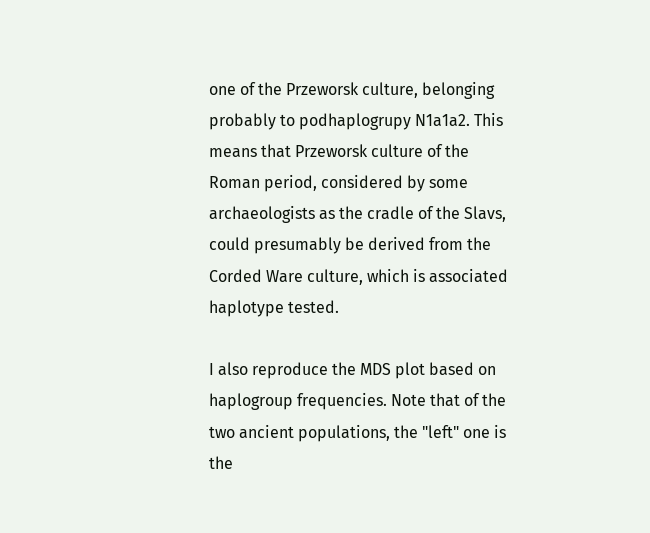one of the Przeworsk culture, belonging probably to podhaplogrupy N1a1a2. This means that Przeworsk culture of the Roman period, considered by some archaeologists as the cradle of the Slavs, could presumably be derived from the Corded Ware culture, which is associated haplotype tested.

I also reproduce the MDS plot based on haplogroup frequencies. Note that of the two ancient populations, the "left" one is the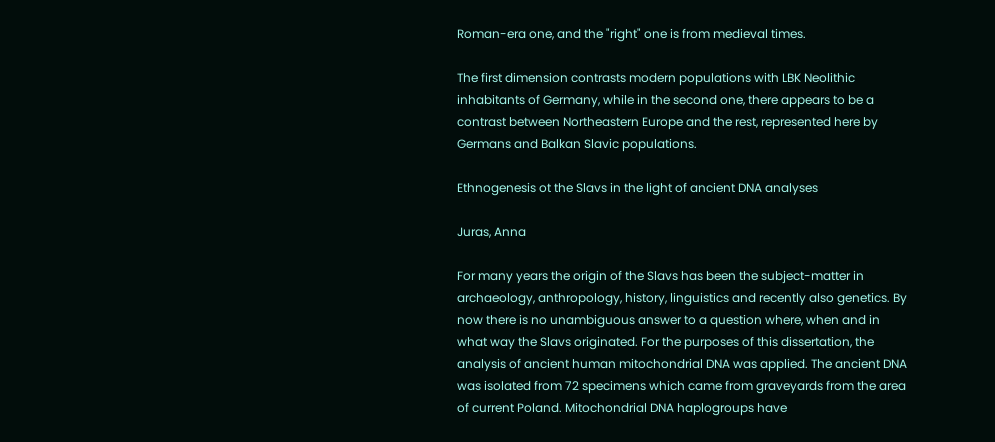Roman-era one, and the "right" one is from medieval times.

The first dimension contrasts modern populations with LBK Neolithic inhabitants of Germany, while in the second one, there appears to be a contrast between Northeastern Europe and the rest, represented here by Germans and Balkan Slavic populations.

Ethnogenesis ot the Slavs in the light of ancient DNA analyses

Juras, Anna

For many years the origin of the Slavs has been the subject-matter in archaeology, anthropology, history, linguistics and recently also genetics. By now there is no unambiguous answer to a question where, when and in what way the Slavs originated. For the purposes of this dissertation, the analysis of ancient human mitochondrial DNA was applied. The ancient DNA was isolated from 72 specimens which came from graveyards from the area of current Poland. Mitochondrial DNA haplogroups have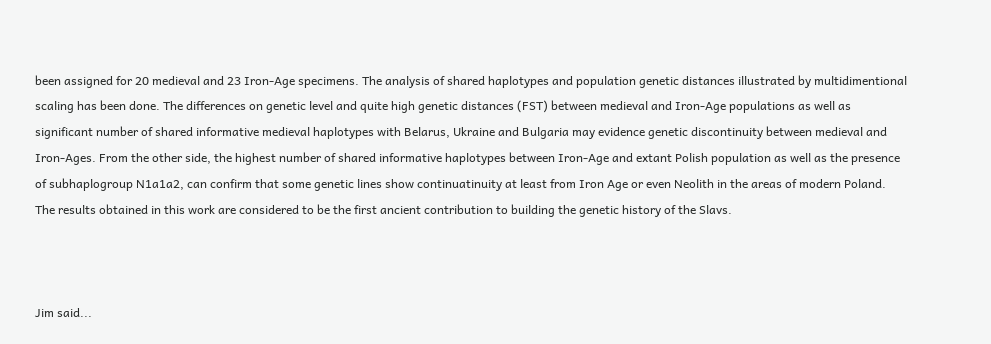been assigned for 20 medieval and 23 Iron-Age specimens. The analysis of shared haplotypes and population genetic distances illustrated by multidimentional scaling has been done. The differences on genetic level and quite high genetic distances (FST) between medieval and Iron-Age populations as well as significant number of shared informative medieval haplotypes with Belarus, Ukraine and Bulgaria may evidence genetic discontinuity between medieval and Iron-Ages. From the other side, the highest number of shared informative haplotypes between Iron-Age and extant Polish population as well as the presence of subhaplogroup N1a1a2, can confirm that some genetic lines show continuatinuity at least from Iron Age or even Neolith in the areas of modern Poland. The results obtained in this work are considered to be the first ancient contribution to building the genetic history of the Slavs.



Jim said...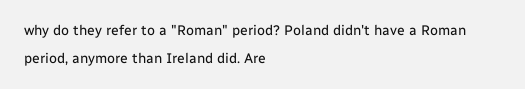why do they refer to a "Roman" period? Poland didn't have a Roman period, anymore than Ireland did. Are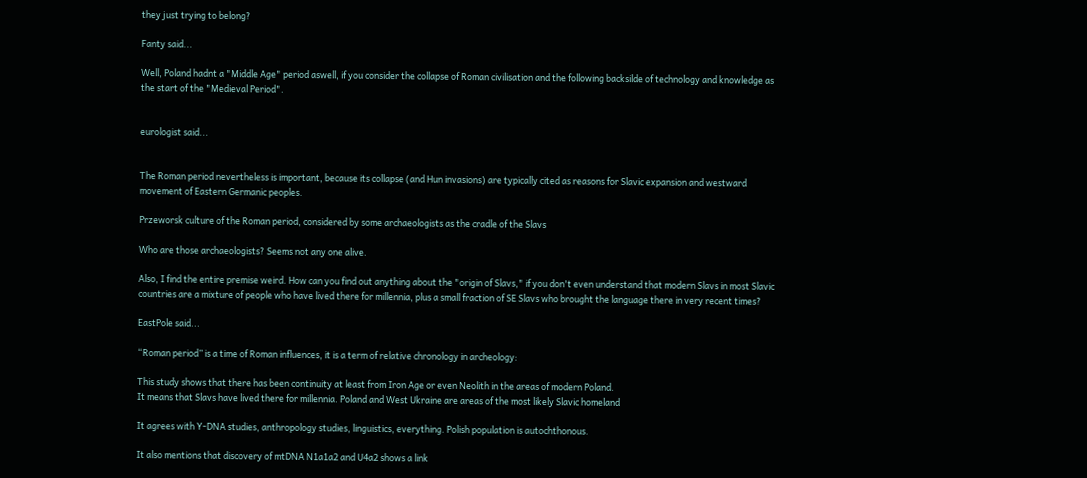they just trying to belong?

Fanty said...

Well, Poland hadnt a "Middle Age" period aswell, if you consider the collapse of Roman civilisation and the following backsilde of technology and knowledge as the start of the "Medieval Period".


eurologist said...


The Roman period nevertheless is important, because its collapse (and Hun invasions) are typically cited as reasons for Slavic expansion and westward movement of Eastern Germanic peoples.

Przeworsk culture of the Roman period, considered by some archaeologists as the cradle of the Slavs

Who are those archaeologists? Seems not any one alive.

Also, I find the entire premise weird. How can you find out anything about the "origin of Slavs," if you don't even understand that modern Slavs in most Slavic countries are a mixture of people who have lived there for millennia, plus a small fraction of SE Slavs who brought the language there in very recent times?

EastPole said...

“Roman period” is a time of Roman influences, it is a term of relative chronology in archeology:

This study shows that there has been continuity at least from Iron Age or even Neolith in the areas of modern Poland.
It means that Slavs have lived there for millennia. Poland and West Ukraine are areas of the most likely Slavic homeland

It agrees with Y-DNA studies, anthropology studies, linguistics, everything. Polish population is autochthonous.

It also mentions that discovery of mtDNA N1a1a2 and U4a2 shows a link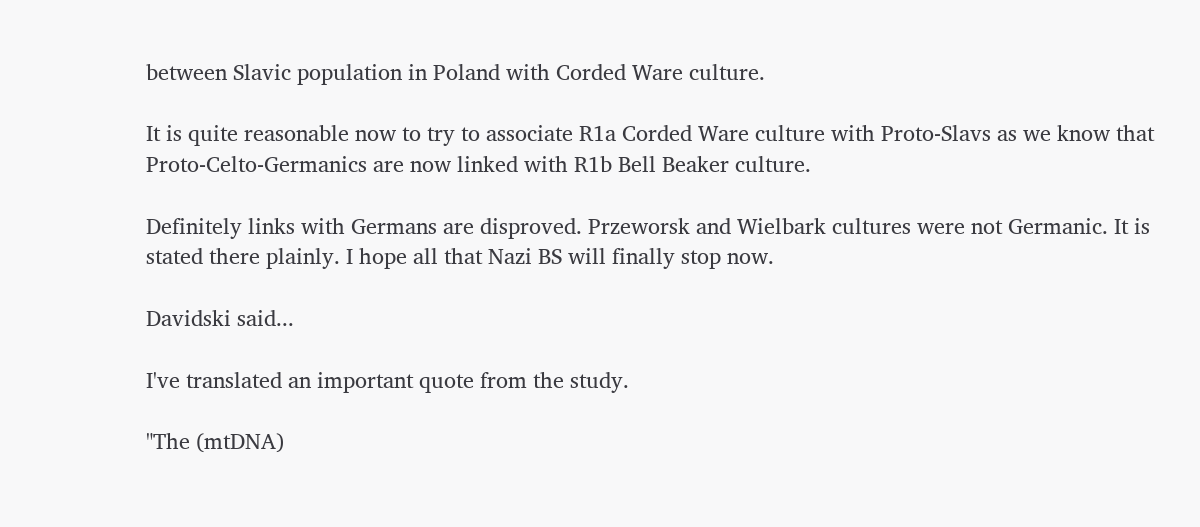between Slavic population in Poland with Corded Ware culture.

It is quite reasonable now to try to associate R1a Corded Ware culture with Proto-Slavs as we know that Proto-Celto-Germanics are now linked with R1b Bell Beaker culture.

Definitely links with Germans are disproved. Przeworsk and Wielbark cultures were not Germanic. It is stated there plainly. I hope all that Nazi BS will finally stop now.

Davidski said...

I've translated an important quote from the study.

"The (mtDNA)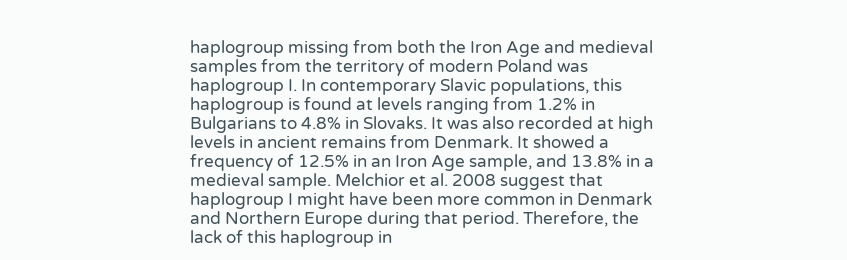haplogroup missing from both the Iron Age and medieval samples from the territory of modern Poland was haplogroup I. In contemporary Slavic populations, this haplogroup is found at levels ranging from 1.2% in Bulgarians to 4.8% in Slovaks. It was also recorded at high levels in ancient remains from Denmark. It showed a frequency of 12.5% in an Iron Age sample, and 13.8% in a medieval sample. Melchior et al. 2008 suggest that haplogroup I might have been more common in Denmark and Northern Europe during that period. Therefore, the lack of this haplogroup in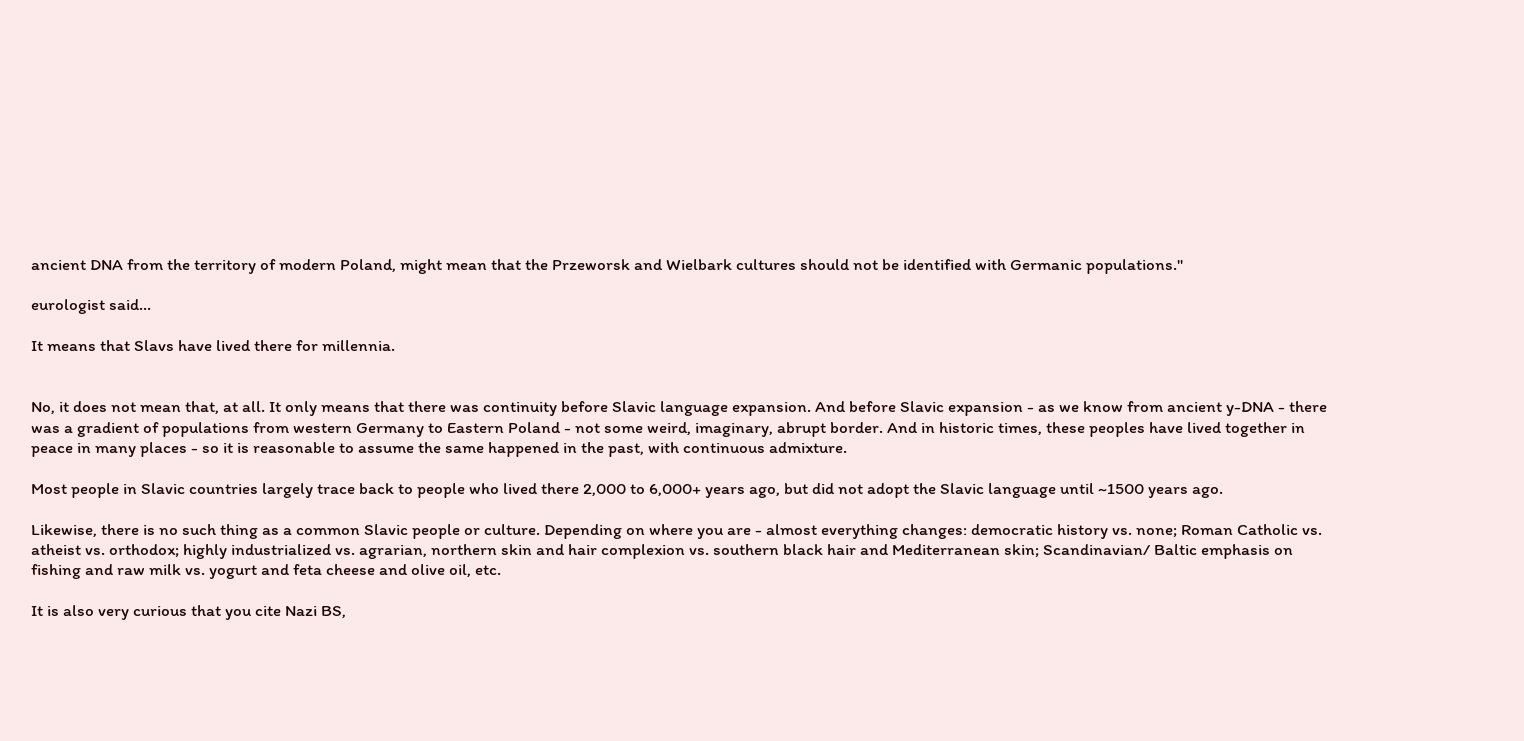ancient DNA from the territory of modern Poland, might mean that the Przeworsk and Wielbark cultures should not be identified with Germanic populations."

eurologist said...

It means that Slavs have lived there for millennia.


No, it does not mean that, at all. It only means that there was continuity before Slavic language expansion. And before Slavic expansion - as we know from ancient y-DNA - there was a gradient of populations from western Germany to Eastern Poland - not some weird, imaginary, abrupt border. And in historic times, these peoples have lived together in peace in many places - so it is reasonable to assume the same happened in the past, with continuous admixture.

Most people in Slavic countries largely trace back to people who lived there 2,000 to 6,000+ years ago, but did not adopt the Slavic language until ~1500 years ago.

Likewise, there is no such thing as a common Slavic people or culture. Depending on where you are - almost everything changes: democratic history vs. none; Roman Catholic vs. atheist vs. orthodox; highly industrialized vs. agrarian, northern skin and hair complexion vs. southern black hair and Mediterranean skin; Scandinavian/ Baltic emphasis on fishing and raw milk vs. yogurt and feta cheese and olive oil, etc.

It is also very curious that you cite Nazi BS,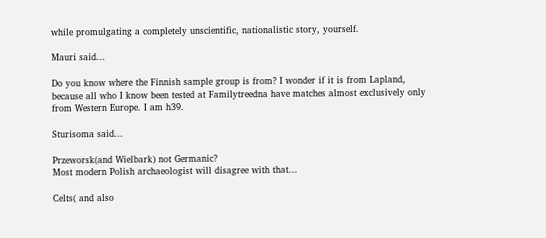while promulgating a completely unscientific, nationalistic story, yourself.

Mauri said...

Do you know where the Finnish sample group is from? I wonder if it is from Lapland, because all who I know been tested at Familytreedna have matches almost exclusively only from Western Europe. I am h39.

Sturisoma said...

Przeworsk(and Wielbark) not Germanic?
Most modern Polish archaeologist will disagree with that...

Celts( and also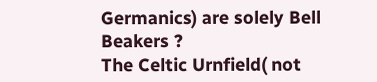Germanics) are solely Bell Beakers ?
The Celtic Urnfield( not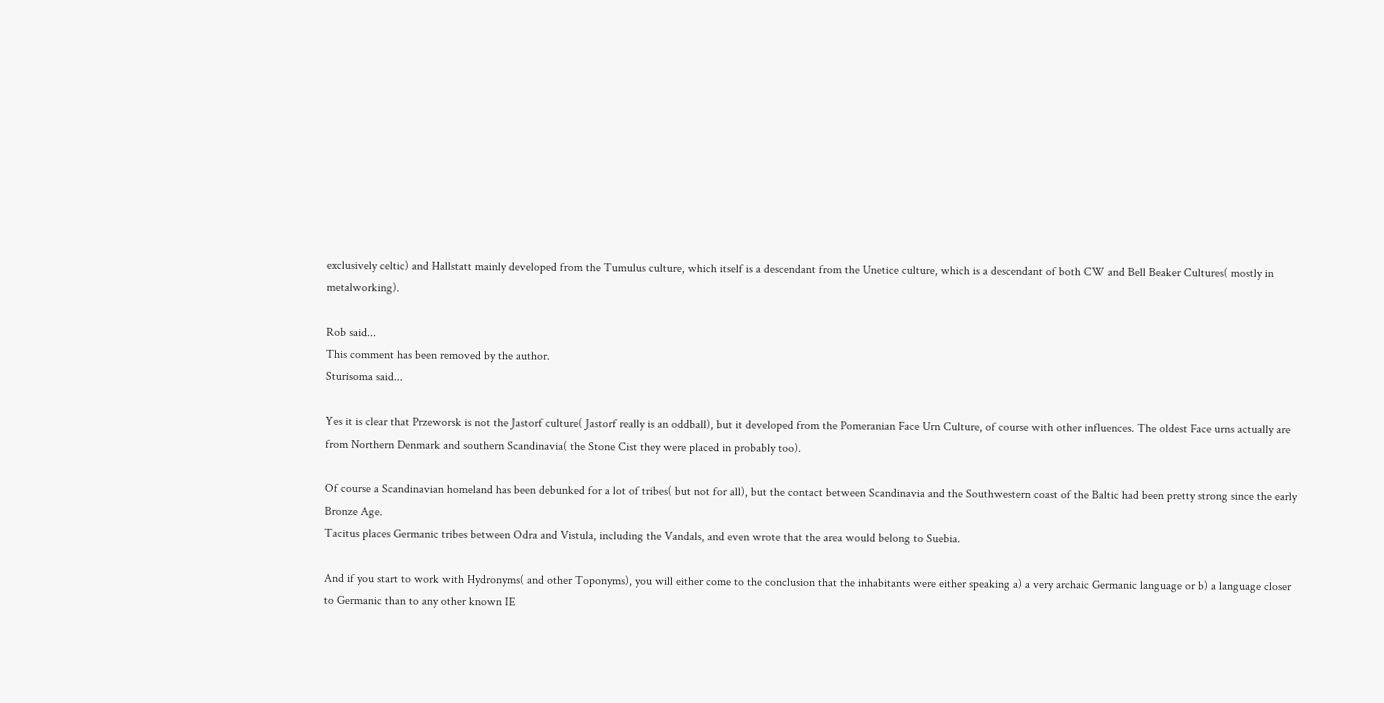exclusively celtic) and Hallstatt mainly developed from the Tumulus culture, which itself is a descendant from the Unetice culture, which is a descendant of both CW and Bell Beaker Cultures( mostly in metalworking).

Rob said...
This comment has been removed by the author.
Sturisoma said...

Yes it is clear that Przeworsk is not the Jastorf culture( Jastorf really is an oddball), but it developed from the Pomeranian Face Urn Culture, of course with other influences. The oldest Face urns actually are from Northern Denmark and southern Scandinavia( the Stone Cist they were placed in probably too).

Of course a Scandinavian homeland has been debunked for a lot of tribes( but not for all), but the contact between Scandinavia and the Southwestern coast of the Baltic had been pretty strong since the early Bronze Age.
Tacitus places Germanic tribes between Odra and Vistula, including the Vandals, and even wrote that the area would belong to Suebia.

And if you start to work with Hydronyms( and other Toponyms), you will either come to the conclusion that the inhabitants were either speaking a) a very archaic Germanic language or b) a language closer to Germanic than to any other known IE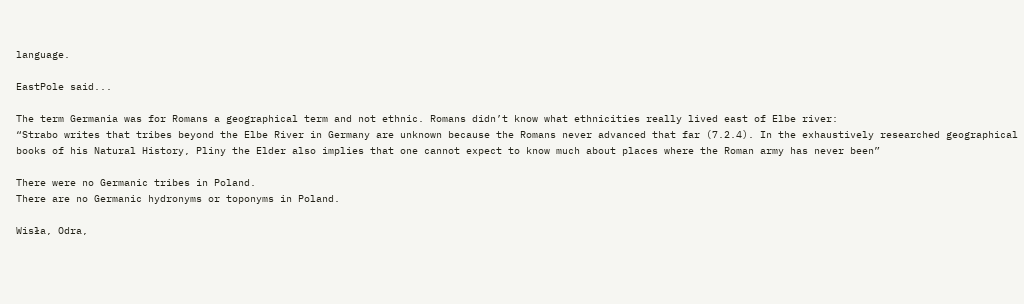language.

EastPole said...

The term Germania was for Romans a geographical term and not ethnic. Romans didn’t know what ethnicities really lived east of Elbe river:
“Strabo writes that tribes beyond the Elbe River in Germany are unknown because the Romans never advanced that far (7.2.4). In the exhaustively researched geographical books of his Natural History, Pliny the Elder also implies that one cannot expect to know much about places where the Roman army has never been”

There were no Germanic tribes in Poland.
There are no Germanic hydronyms or toponyms in Poland.

Wisła, Odra,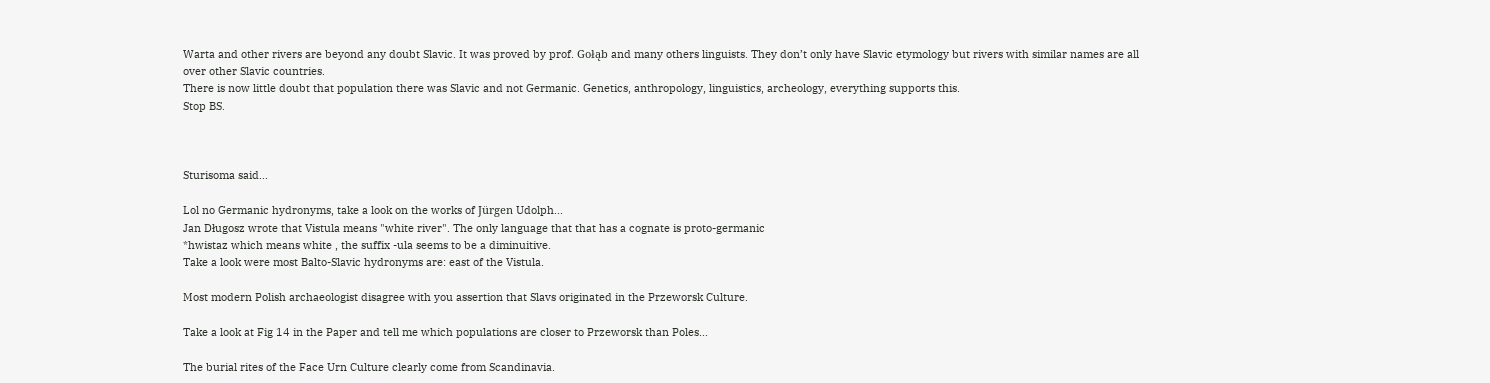Warta and other rivers are beyond any doubt Slavic. It was proved by prof. Gołąb and many others linguists. They don’t only have Slavic etymology but rivers with similar names are all over other Slavic countries.
There is now little doubt that population there was Slavic and not Germanic. Genetics, anthropology, linguistics, archeology, everything supports this.
Stop BS.



Sturisoma said...

Lol no Germanic hydronyms, take a look on the works of Jürgen Udolph...
Jan Długosz wrote that Vistula means "white river". The only language that that has a cognate is proto-germanic
*hwistaz which means white , the suffix -ula seems to be a diminuitive.
Take a look were most Balto-Slavic hydronyms are: east of the Vistula.

Most modern Polish archaeologist disagree with you assertion that Slavs originated in the Przeworsk Culture.

Take a look at Fig 14 in the Paper and tell me which populations are closer to Przeworsk than Poles...

The burial rites of the Face Urn Culture clearly come from Scandinavia.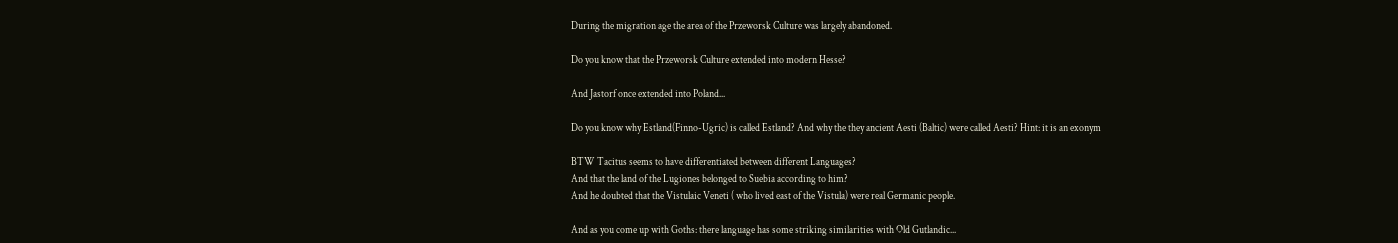During the migration age the area of the Przeworsk Culture was largely abandoned.

Do you know that the Przeworsk Culture extended into modern Hesse?

And Jastorf once extended into Poland...

Do you know why Estland(Finno-Ugric) is called Estland? And why the they ancient Aesti (Baltic) were called Aesti? Hint: it is an exonym

BTW Tacitus seems to have differentiated between different Languages?
And that the land of the Lugiones belonged to Suebia according to him?
And he doubted that the Vistulaic Veneti ( who lived east of the Vistula) were real Germanic people.

And as you come up with Goths: there language has some striking similarities with Old Gutlandic...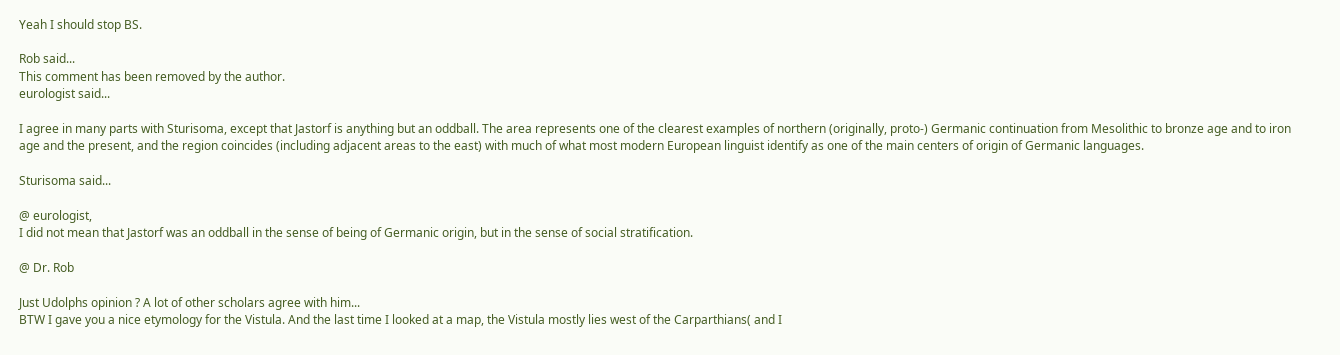Yeah I should stop BS.

Rob said...
This comment has been removed by the author.
eurologist said...

I agree in many parts with Sturisoma, except that Jastorf is anything but an oddball. The area represents one of the clearest examples of northern (originally, proto-) Germanic continuation from Mesolithic to bronze age and to iron age and the present, and the region coincides (including adjacent areas to the east) with much of what most modern European linguist identify as one of the main centers of origin of Germanic languages.

Sturisoma said...

@ eurologist,
I did not mean that Jastorf was an oddball in the sense of being of Germanic origin, but in the sense of social stratification.

@ Dr. Rob

Just Udolphs opinion ? A lot of other scholars agree with him...
BTW I gave you a nice etymology for the Vistula. And the last time I looked at a map, the Vistula mostly lies west of the Carparthians( and I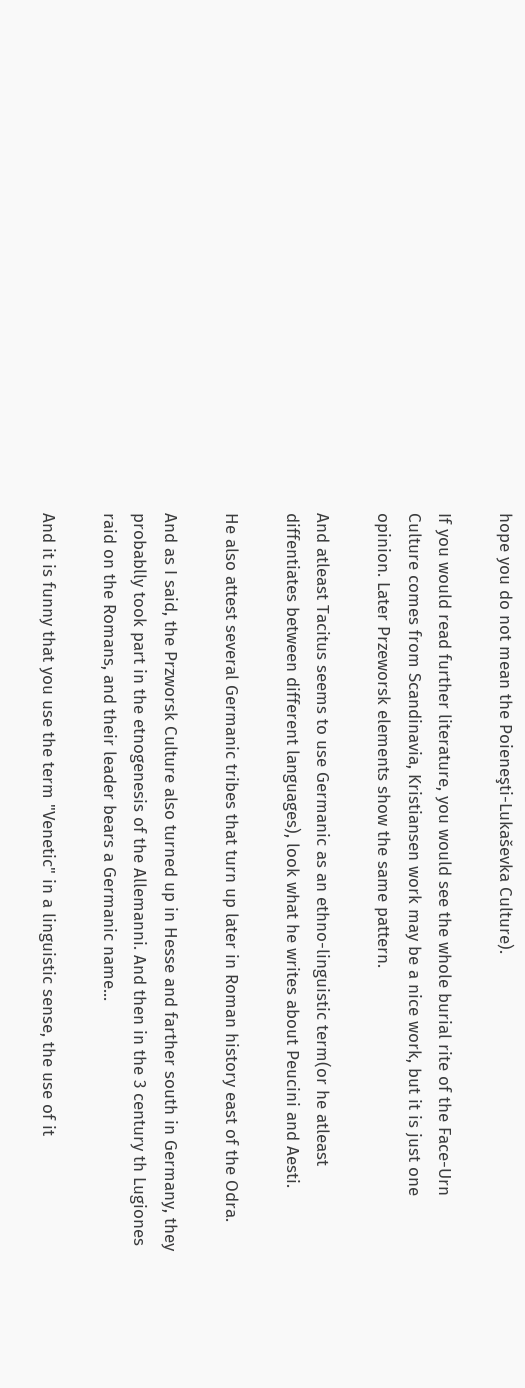hope you do not mean the Poieneşti-Lukaševka Culture).

If you would read further literature, you would see the whole burial rite of the Face-Urn Culture comes from Scandinavia, Kristiansen work may be a nice work, but it is just one opinion. Later Przeworsk elements show the same pattern.

And atleast Tacitus seems to use Germanic as an ethno-linguistic term(or he atleast diffentiates between different languages), look what he writes about Peucini and Aesti.

He also attest several Germanic tribes that turn up later in Roman history east of the Odra.

And as I said, the Przworsk Culture also turned up in Hesse and farther south in Germany, they probablly took part in the etnogenesis of the Allemanni. And then in the 3 century th Lugiones raid on the Romans, and their leader bears a Germanic name...

And it is funny that you use the term "Venetic" in a linguistic sense, the use of it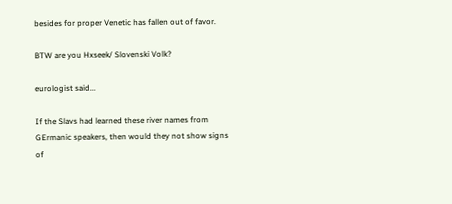besides for proper Venetic has fallen out of favor.

BTW are you Hxseek/ Slovenski Volk?

eurologist said...

If the Slavs had learned these river names from GErmanic speakers, then would they not show signs of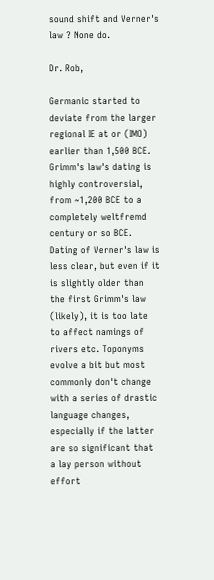sound shift and Verner's law ? None do.

Dr. Rob,

Germanic started to deviate from the larger regional IE at or (IMO) earlier than 1,500 BCE. Grimm's law's dating is highly controversial, from ~1,200 BCE to a completely weltfremd century or so BCE. Dating of Verner's law is less clear, but even if it is slightly older than the first Grimm's law (likely), it is too late to affect namings of rivers etc. Toponyms evolve a bit but most commonly don't change with a series of drastic language changes, especially if the latter are so significant that a lay person without effort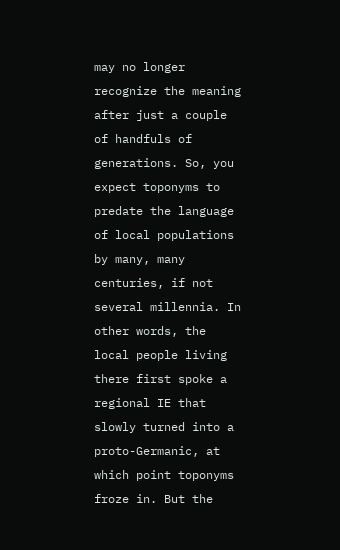may no longer recognize the meaning after just a couple of handfuls of generations. So, you expect toponyms to predate the language of local populations by many, many centuries, if not several millennia. In other words, the local people living there first spoke a regional IE that slowly turned into a proto-Germanic, at which point toponyms froze in. But the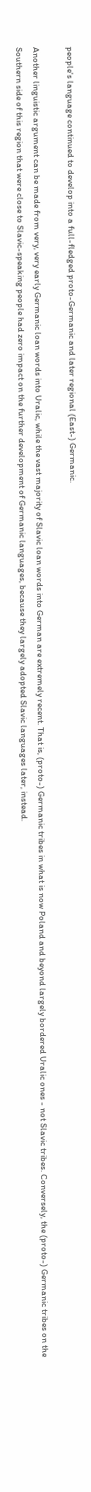people's language continued to develop into a full-fledged proto-Germanic and later regional (East-) Germanic.

Another linguistic argument can be made from very, very early Germanic loan words into Uralic, while the vast majority of Slavic loan words into German are extremely recent. That is, (proto-) Germanic tribes in what is now Poland and beyond largely bordered Uralic ones - not Slavic tribes. Conversely, the (proto-) Germanic tribes on the Southern side of this region that were close to Slavic-speaking people had zero impact on the further development of Germanic languages, because they largely adopted Slavic languages later, instead.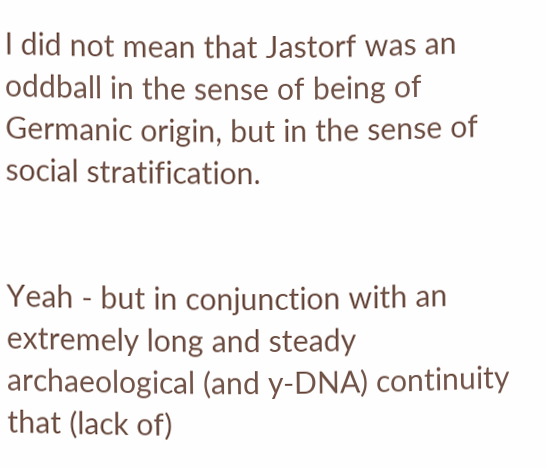I did not mean that Jastorf was an oddball in the sense of being of Germanic origin, but in the sense of social stratification.


Yeah - but in conjunction with an extremely long and steady archaeological (and y-DNA) continuity that (lack of)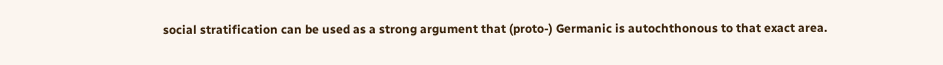social stratification can be used as a strong argument that (proto-) Germanic is autochthonous to that exact area.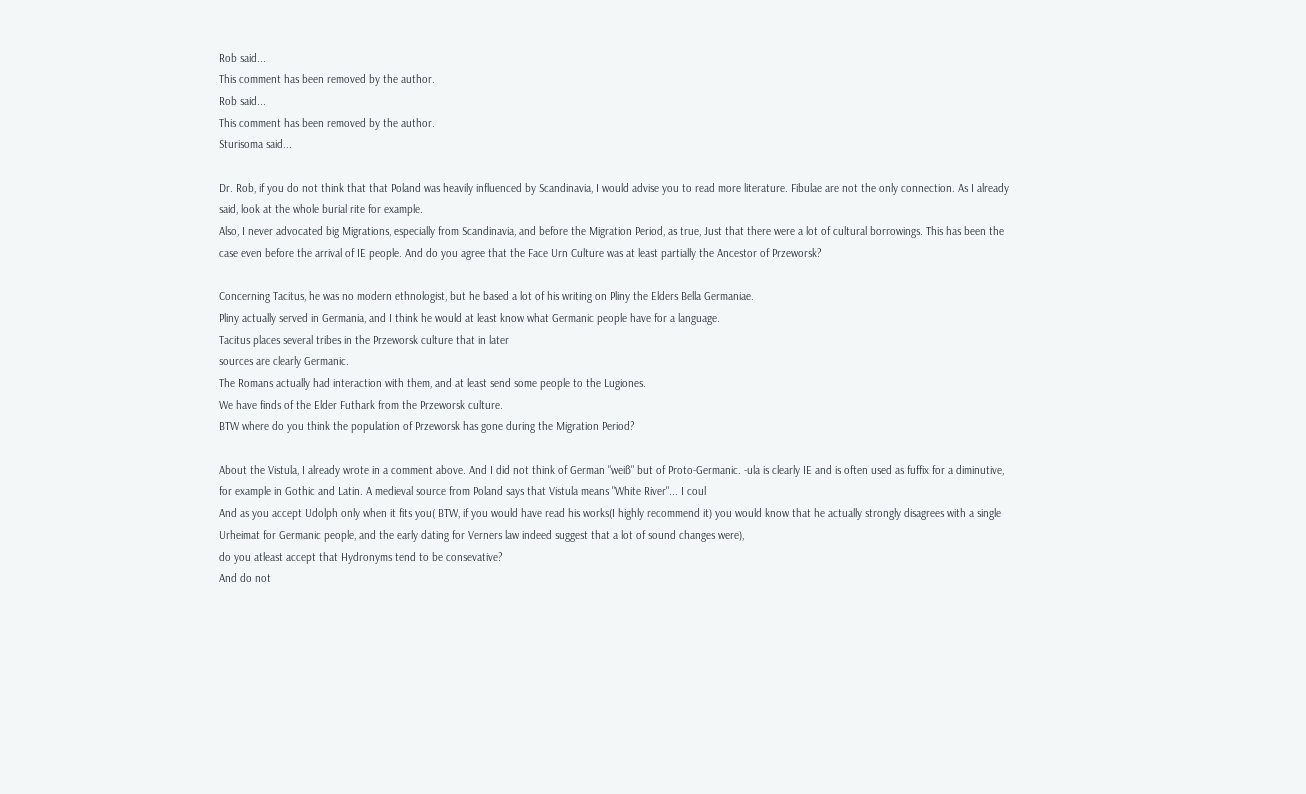Rob said...
This comment has been removed by the author.
Rob said...
This comment has been removed by the author.
Sturisoma said...

Dr. Rob, if you do not think that that Poland was heavily influenced by Scandinavia, I would advise you to read more literature. Fibulae are not the only connection. As I already said, look at the whole burial rite for example.
Also, I never advocated big Migrations, especially from Scandinavia, and before the Migration Period, as true, Just that there were a lot of cultural borrowings. This has been the case even before the arrival of IE people. And do you agree that the Face Urn Culture was at least partially the Ancestor of Przeworsk?

Concerning Tacitus, he was no modern ethnologist, but he based a lot of his writing on Pliny the Elders Bella Germaniae.
Pliny actually served in Germania, and I think he would at least know what Germanic people have for a language.
Tacitus places several tribes in the Przeworsk culture that in later
sources are clearly Germanic.
The Romans actually had interaction with them, and at least send some people to the Lugiones.
We have finds of the Elder Futhark from the Przeworsk culture.
BTW where do you think the population of Przeworsk has gone during the Migration Period?

About the Vistula, I already wrote in a comment above. And I did not think of German "weiß" but of Proto-Germanic. -ula is clearly IE and is often used as fuffix for a diminutive, for example in Gothic and Latin. A medieval source from Poland says that Vistula means "White River"... I coul
And as you accept Udolph only when it fits you( BTW, if you would have read his works(I highly recommend it) you would know that he actually strongly disagrees with a single Urheimat for Germanic people, and the early dating for Verners law indeed suggest that a lot of sound changes were),
do you atleast accept that Hydronyms tend to be consevative?
And do not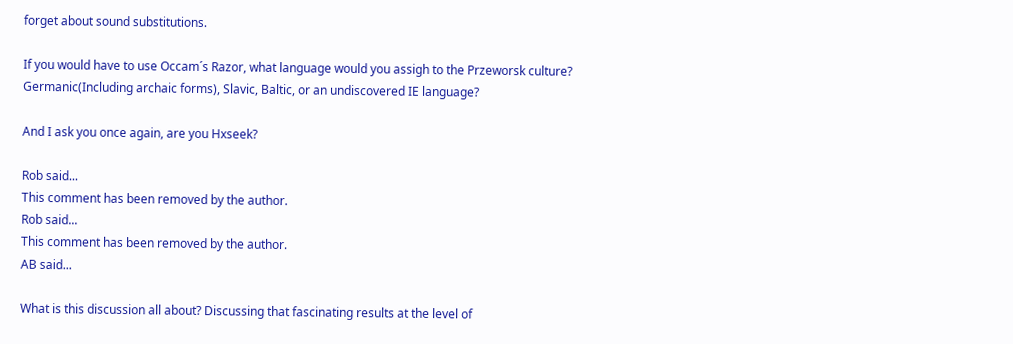forget about sound substitutions.

If you would have to use Occam´s Razor, what language would you assigh to the Przeworsk culture?
Germanic(Including archaic forms), Slavic, Baltic, or an undiscovered IE language?

And I ask you once again, are you Hxseek?

Rob said...
This comment has been removed by the author.
Rob said...
This comment has been removed by the author.
AB said...

What is this discussion all about? Discussing that fascinating results at the level of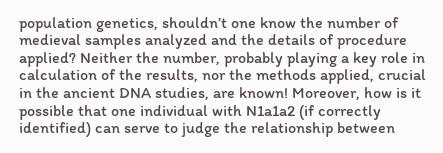population genetics, shouldn’t one know the number of medieval samples analyzed and the details of procedure applied? Neither the number, probably playing a key role in calculation of the results, nor the methods applied, crucial in the ancient DNA studies, are known! Moreover, how is it possible that one individual with N1a1a2 (if correctly identified) can serve to judge the relationship between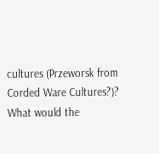cultures (Przeworsk from Corded Ware Cultures?)? What would the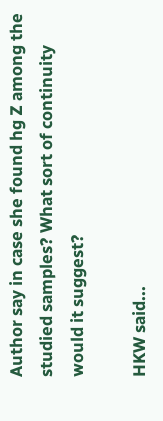Author say in case she found hg Z among the studied samples? What sort of continuity would it suggest?

HKW said...